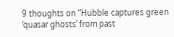9 thoughts on “Hubble captures green ‘quasar ghosts’ from past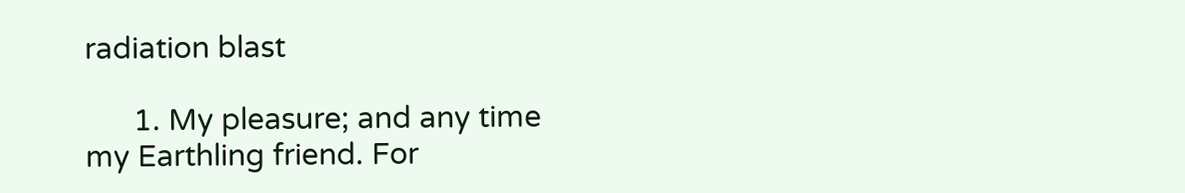radiation blast

      1. My pleasure; and any time my Earthling friend. For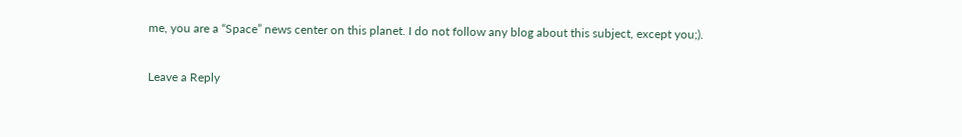me, you are a “Space” news center on this planet. I do not follow any blog about this subject, except you;).

Leave a Reply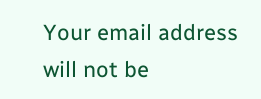Your email address will not be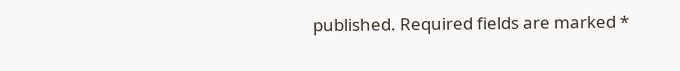published. Required fields are marked *